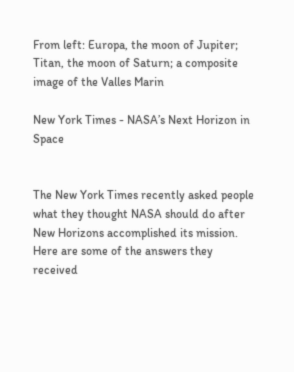From left: Europa, the moon of Jupiter; Titan, the moon of Saturn; a composite image of the Valles Marin

New York Times - NASA’s Next Horizon in Space


The New York Times recently asked people what they thought NASA should do after New Horizons accomplished its mission. Here are some of the answers they received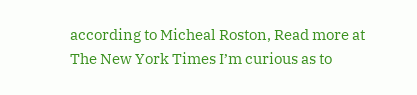according to Micheal Roston, Read more at The New York Times I’m curious as to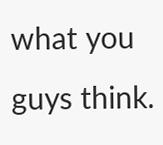what you guys think.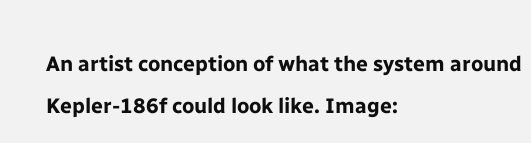An artist conception of what the system around Kepler-186f could look like. Image: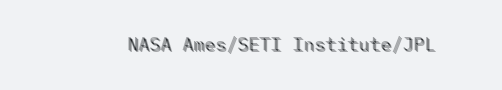NASA Ames/SETI Institute/JPL